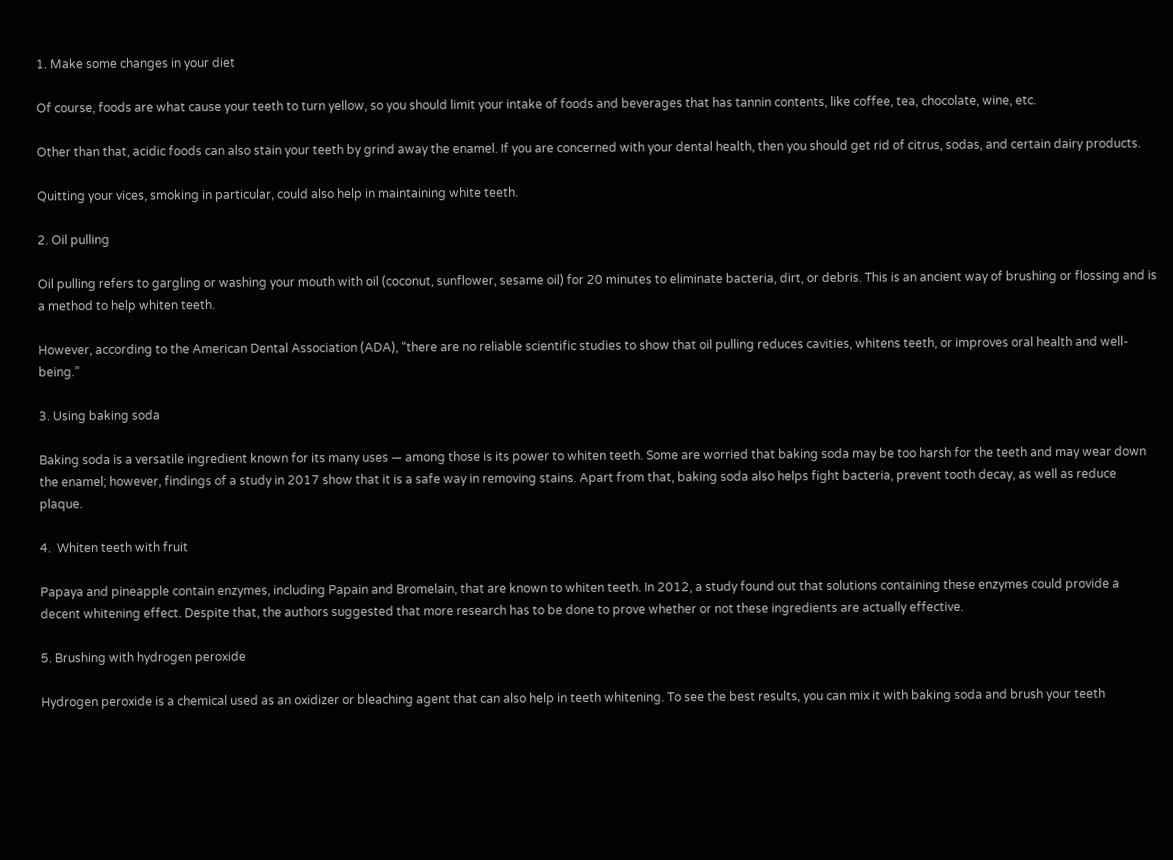1. Make some changes in your diet

Of course, foods are what cause your teeth to turn yellow, so you should limit your intake of foods and beverages that has tannin contents, like coffee, tea, chocolate, wine, etc.

Other than that, acidic foods can also stain your teeth by grind away the enamel. If you are concerned with your dental health, then you should get rid of citrus, sodas, and certain dairy products.

Quitting your vices, smoking in particular, could also help in maintaining white teeth.

2. Oil pulling

Oil pulling refers to gargling or washing your mouth with oil (coconut, sunflower, sesame oil) for 20 minutes to eliminate bacteria, dirt, or debris. This is an ancient way of brushing or flossing and is a method to help whiten teeth.

However, according to the American Dental Association (ADA), “there are no reliable scientific studies to show that oil pulling reduces cavities, whitens teeth, or improves oral health and well-being.”

3. Using baking soda

Baking soda is a versatile ingredient known for its many uses — among those is its power to whiten teeth. Some are worried that baking soda may be too harsh for the teeth and may wear down the enamel; however, findings of a study in 2017 show that it is a safe way in removing stains. Apart from that, baking soda also helps fight bacteria, prevent tooth decay, as well as reduce plaque.

4.  Whiten teeth with fruit

Papaya and pineapple contain enzymes, including Papain and Bromelain, that are known to whiten teeth. In 2012, a study found out that solutions containing these enzymes could provide a decent whitening effect. Despite that, the authors suggested that more research has to be done to prove whether or not these ingredients are actually effective.

5. Brushing with hydrogen peroxide

Hydrogen peroxide is a chemical used as an oxidizer or bleaching agent that can also help in teeth whitening. To see the best results, you can mix it with baking soda and brush your teeth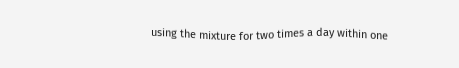using the mixture for two times a day within one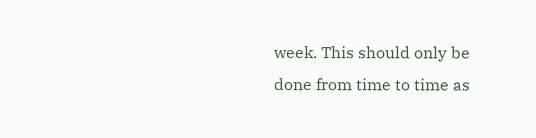week. This should only be done from time to time as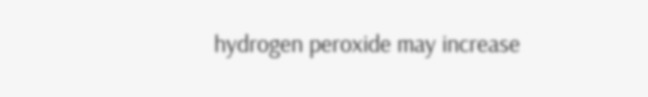hydrogen peroxide may increase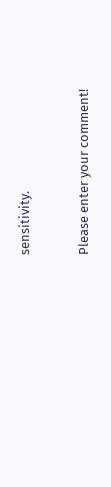sensitivity.


Please enter your comment!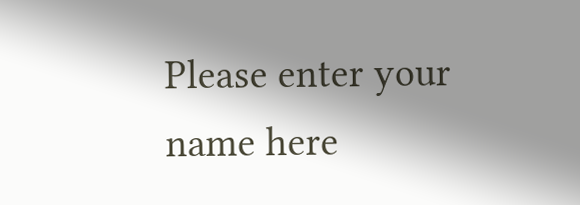Please enter your name here